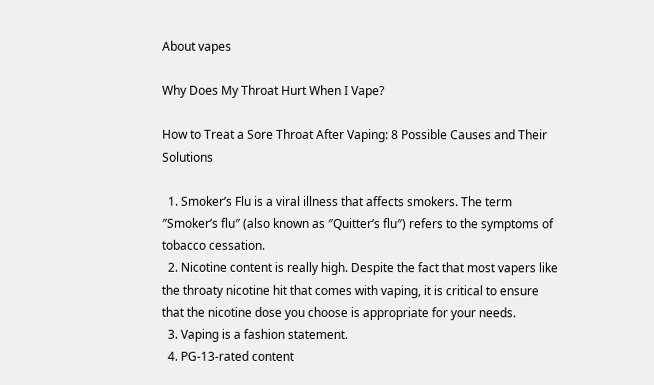About vapes

Why Does My Throat Hurt When I Vape?

How to Treat a Sore Throat After Vaping: 8 Possible Causes and Their Solutions

  1. Smoker’s Flu is a viral illness that affects smokers. The term ″Smoker’s flu″ (also known as ″Quitter’s flu″) refers to the symptoms of tobacco cessation.
  2. Nicotine content is really high. Despite the fact that most vapers like the throaty nicotine hit that comes with vaping, it is critical to ensure that the nicotine dose you choose is appropriate for your needs.
  3. Vaping is a fashion statement.
  4. PG-13-rated content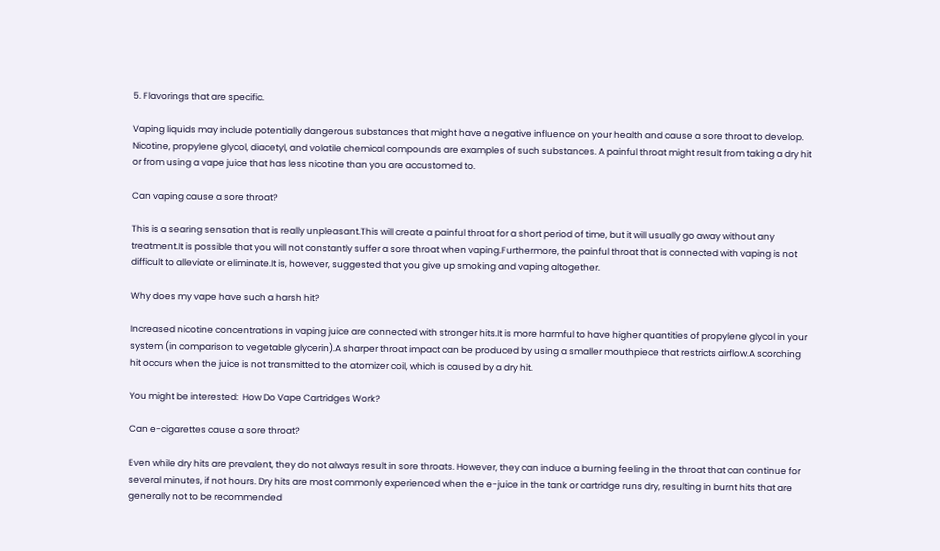5. Flavorings that are specific.

Vaping liquids may include potentially dangerous substances that might have a negative influence on your health and cause a sore throat to develop. Nicotine, propylene glycol, diacetyl, and volatile chemical compounds are examples of such substances. A painful throat might result from taking a dry hit or from using a vape juice that has less nicotine than you are accustomed to.

Can vaping cause a sore throat?

This is a searing sensation that is really unpleasant.This will create a painful throat for a short period of time, but it will usually go away without any treatment.It is possible that you will not constantly suffer a sore throat when vaping.Furthermore, the painful throat that is connected with vaping is not difficult to alleviate or eliminate.It is, however, suggested that you give up smoking and vaping altogether.

Why does my vape have such a harsh hit?

Increased nicotine concentrations in vaping juice are connected with stronger hits.It is more harmful to have higher quantities of propylene glycol in your system (in comparison to vegetable glycerin).A sharper throat impact can be produced by using a smaller mouthpiece that restricts airflow.A scorching hit occurs when the juice is not transmitted to the atomizer coil, which is caused by a dry hit.

You might be interested:  How Do Vape Cartridges Work?

Can e-cigarettes cause a sore throat?

Even while dry hits are prevalent, they do not always result in sore throats. However, they can induce a burning feeling in the throat that can continue for several minutes, if not hours. Dry hits are most commonly experienced when the e-juice in the tank or cartridge runs dry, resulting in burnt hits that are generally not to be recommended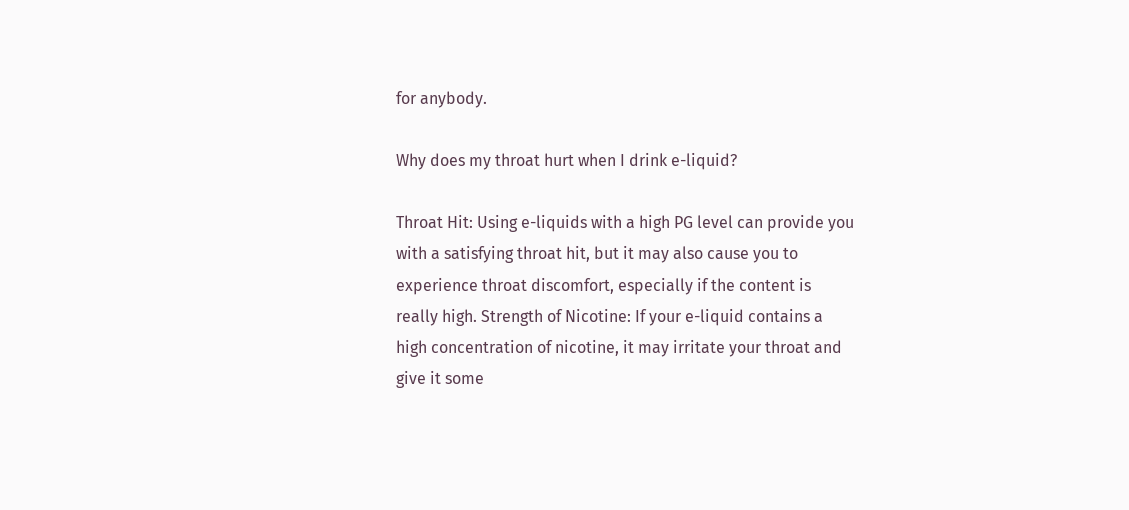for anybody.

Why does my throat hurt when I drink e-liquid?

Throat Hit: Using e-liquids with a high PG level can provide you with a satisfying throat hit, but it may also cause you to experience throat discomfort, especially if the content is really high. Strength of Nicotine: If your e-liquid contains a high concentration of nicotine, it may irritate your throat and give it some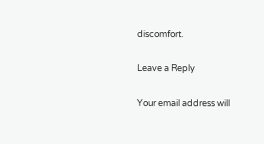discomfort.

Leave a Reply

Your email address will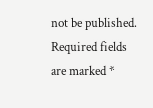not be published. Required fields are marked *